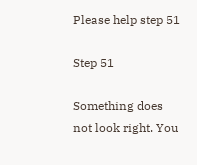Please help step 51

Step 51

Something does not look right. You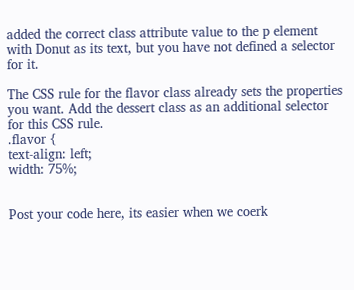added the correct class attribute value to the p element with Donut as its text, but you have not defined a selector for it.

The CSS rule for the flavor class already sets the properties you want. Add the dessert class as an additional selector for this CSS rule.
.flavor {
text-align: left;
width: 75%;


Post your code here, its easier when we coerk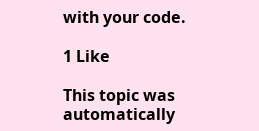with your code.

1 Like

This topic was automatically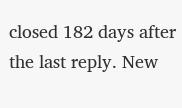closed 182 days after the last reply. New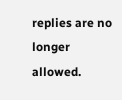replies are no longer allowed.